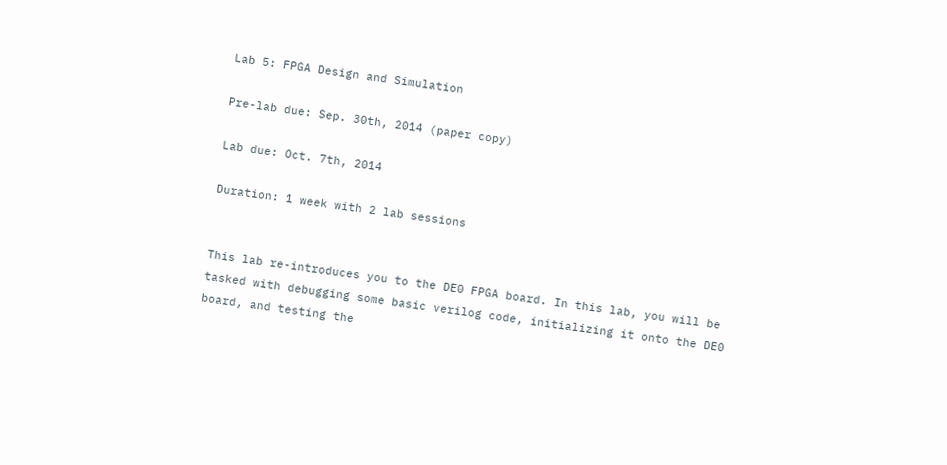Lab 5: FPGA Design and Simulation

Pre-lab due: Sep. 30th, 2014 (paper copy)

Lab due: Oct. 7th, 2014

Duration: 1 week with 2 lab sessions


This lab re-introduces you to the DE0 FPGA board. In this lab, you will be tasked with debugging some basic verilog code, initializing it onto the DE0 board, and testing the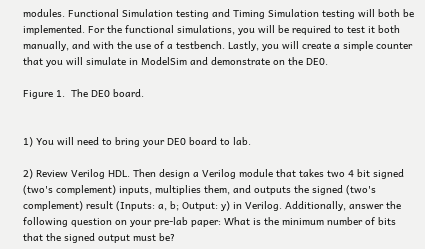modules. Functional Simulation testing and Timing Simulation testing will both be implemented. For the functional simulations, you will be required to test it both manually, and with the use of a testbench. Lastly, you will create a simple counter that you will simulate in ModelSim and demonstrate on the DE0.

Figure 1.  The DE0 board.


1) You will need to bring your DE0 board to lab.

2) Review Verilog HDL. Then design a Verilog module that takes two 4 bit signed (two's complement) inputs, multiplies them, and outputs the signed (two's complement) result (Inputs: a, b; Output: y) in Verilog. Additionally, answer the following question on your pre-lab paper: What is the minimum number of bits that the signed output must be?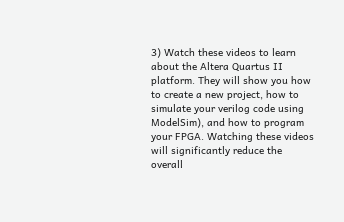3) Watch these videos to learn about the Altera Quartus II platform. They will show you how to create a new project, how to simulate your verilog code using ModelSim), and how to program your FPGA. Watching these videos will significantly reduce the overall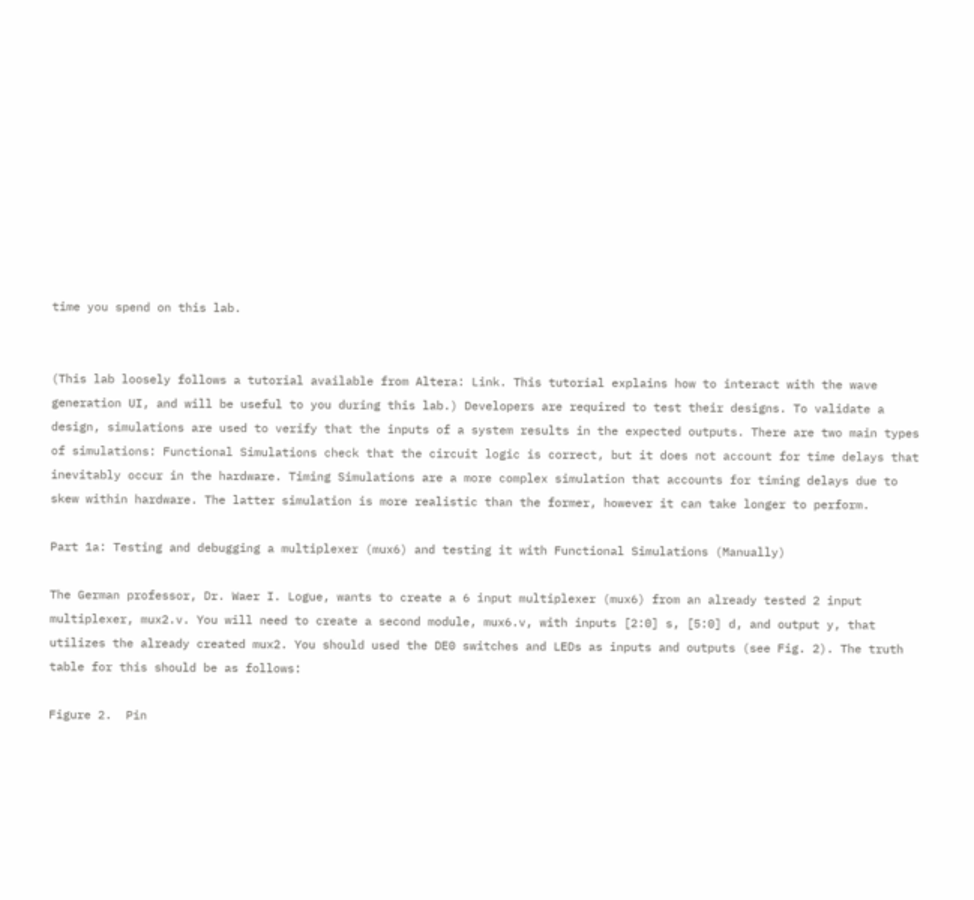time you spend on this lab.


(This lab loosely follows a tutorial available from Altera: Link. This tutorial explains how to interact with the wave generation UI, and will be useful to you during this lab.) Developers are required to test their designs. To validate a design, simulations are used to verify that the inputs of a system results in the expected outputs. There are two main types of simulations: Functional Simulations check that the circuit logic is correct, but it does not account for time delays that inevitably occur in the hardware. Timing Simulations are a more complex simulation that accounts for timing delays due to skew within hardware. The latter simulation is more realistic than the former, however it can take longer to perform.

Part 1a: Testing and debugging a multiplexer (mux6) and testing it with Functional Simulations (Manually)

The German professor, Dr. Waer I. Logue, wants to create a 6 input multiplexer (mux6) from an already tested 2 input multiplexer, mux2.v. You will need to create a second module, mux6.v, with inputs [2:0] s, [5:0] d, and output y, that utilizes the already created mux2. You should used the DE0 switches and LEDs as inputs and outputs (see Fig. 2). The truth table for this should be as follows:

Figure 2.  Pin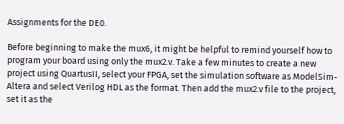Assignments for the DE0.

Before beginning to make the mux6, it might be helpful to remind yourself how to program your board using only the mux2.v. Take a few minutes to create a new project using QuartusII, select your FPGA, set the simulation software as ModelSim-Altera and select Verilog HDL as the format. Then add the mux2.v file to the project, set it as the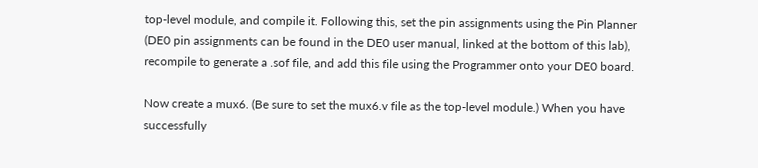top-level module, and compile it. Following this, set the pin assignments using the Pin Planner (DE0 pin assignments can be found in the DE0 user manual, linked at the bottom of this lab), recompile to generate a .sof file, and add this file using the Programmer onto your DE0 board.

Now create a mux6. (Be sure to set the mux6.v file as the top-level module.) When you have successfully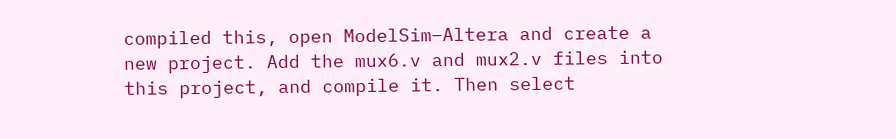compiled this, open ModelSim–Altera and create a new project. Add the mux6.v and mux2.v files into this project, and compile it. Then select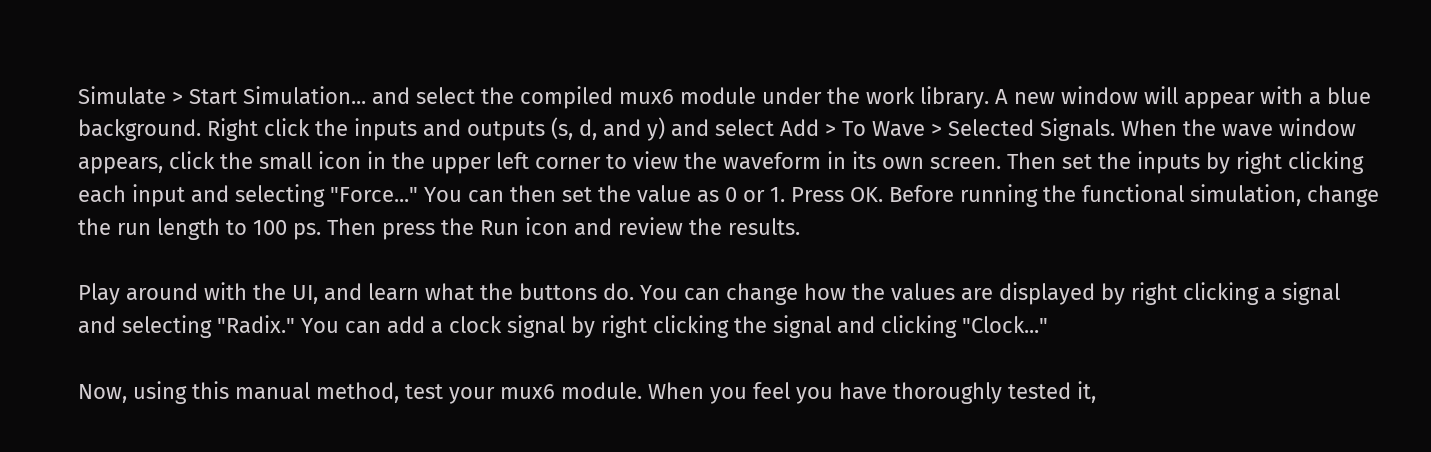Simulate > Start Simulation... and select the compiled mux6 module under the work library. A new window will appear with a blue background. Right click the inputs and outputs (s, d, and y) and select Add > To Wave > Selected Signals. When the wave window appears, click the small icon in the upper left corner to view the waveform in its own screen. Then set the inputs by right clicking each input and selecting "Force..." You can then set the value as 0 or 1. Press OK. Before running the functional simulation, change the run length to 100 ps. Then press the Run icon and review the results.

Play around with the UI, and learn what the buttons do. You can change how the values are displayed by right clicking a signal and selecting "Radix." You can add a clock signal by right clicking the signal and clicking "Clock..."

Now, using this manual method, test your mux6 module. When you feel you have thoroughly tested it,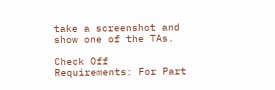take a screenshot and show one of the TAs.

Check Off Requirements: For Part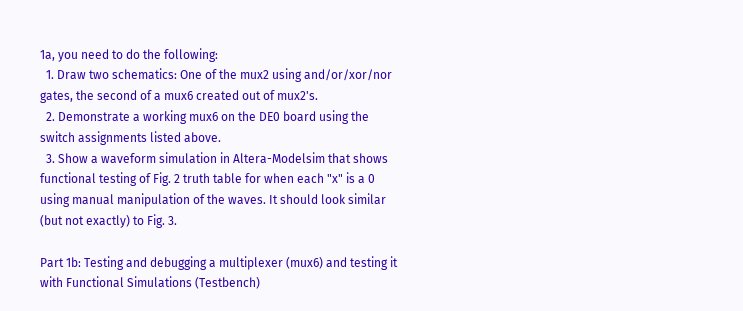1a, you need to do the following:
  1. Draw two schematics: One of the mux2 using and/or/xor/nor gates, the second of a mux6 created out of mux2's.
  2. Demonstrate a working mux6 on the DE0 board using the switch assignments listed above.
  3. Show a waveform simulation in Altera-Modelsim that shows functional testing of Fig. 2 truth table for when each "x" is a 0 using manual manipulation of the waves. It should look similar (but not exactly) to Fig. 3.

Part 1b: Testing and debugging a multiplexer (mux6) and testing it with Functional Simulations (Testbench)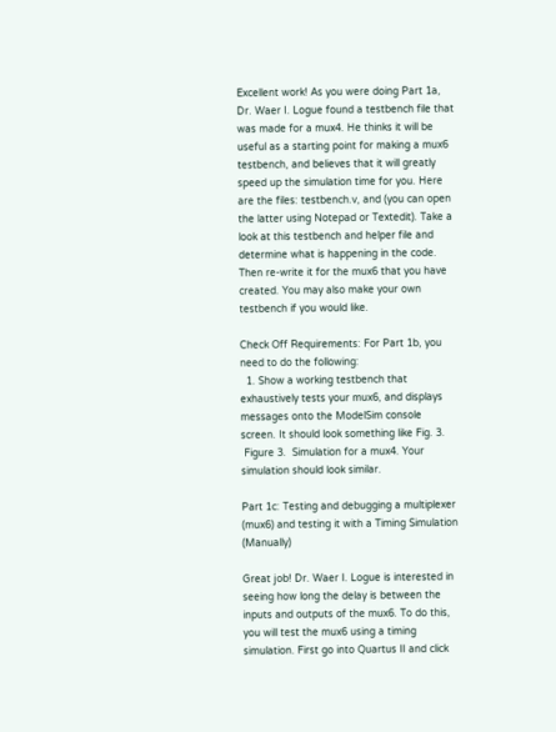Excellent work! As you were doing Part 1a, Dr. Waer I. Logue found a testbench file that was made for a mux4. He thinks it will be useful as a starting point for making a mux6 testbench, and believes that it will greatly speed up the simulation time for you. Here are the files: testbench.v, and (you can open the latter using Notepad or Textedit). Take a look at this testbench and helper file and determine what is happening in the code. Then re-write it for the mux6 that you have created. You may also make your own testbench if you would like.

Check Off Requirements: For Part 1b, you need to do the following:
  1. Show a working testbench that exhaustively tests your mux6, and displays messages onto the ModelSim console screen. It should look something like Fig. 3.
 Figure 3.  Simulation for a mux4. Your simulation should look similar.

Part 1c: Testing and debugging a multiplexer (mux6) and testing it with a Timing Simulation (Manually)

Great job! Dr. Waer I. Logue is interested in seeing how long the delay is between the inputs and outputs of the mux6. To do this, you will test the mux6 using a timing simulation. First go into Quartus II and click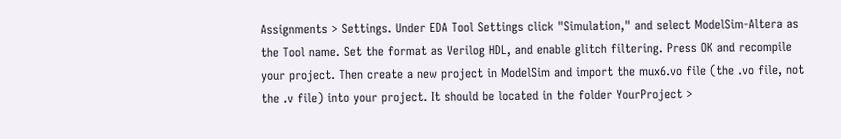Assignments > Settings. Under EDA Tool Settings click "Simulation," and select ModelSim-Altera as the Tool name. Set the format as Verilog HDL, and enable glitch filtering. Press OK and recompile your project. Then create a new project in ModelSim and import the mux6.vo file (the .vo file, not the .v file) into your project. It should be located in the folder YourProject >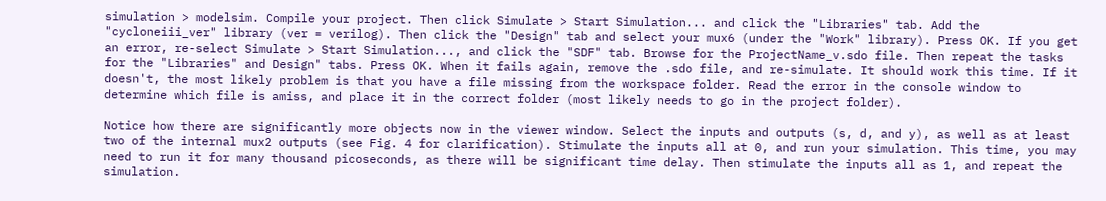simulation > modelsim. Compile your project. Then click Simulate > Start Simulation... and click the "Libraries" tab. Add the "cycloneiii_ver" library (ver = verilog). Then click the "Design" tab and select your mux6 (under the "Work" library). Press OK. If you get an error, re-select Simulate > Start Simulation..., and click the "SDF" tab. Browse for the ProjectName_v.sdo file. Then repeat the tasks for the "Libraries" and Design" tabs. Press OK. When it fails again, remove the .sdo file, and re-simulate. It should work this time. If it doesn't, the most likely problem is that you have a file missing from the workspace folder. Read the error in the console window to determine which file is amiss, and place it in the correct folder (most likely needs to go in the project folder).

Notice how there are significantly more objects now in the viewer window. Select the inputs and outputs (s, d, and y), as well as at least two of the internal mux2 outputs (see Fig. 4 for clarification). Stimulate the inputs all at 0, and run your simulation. This time, you may need to run it for many thousand picoseconds, as there will be significant time delay. Then stimulate the inputs all as 1, and repeat the simulation.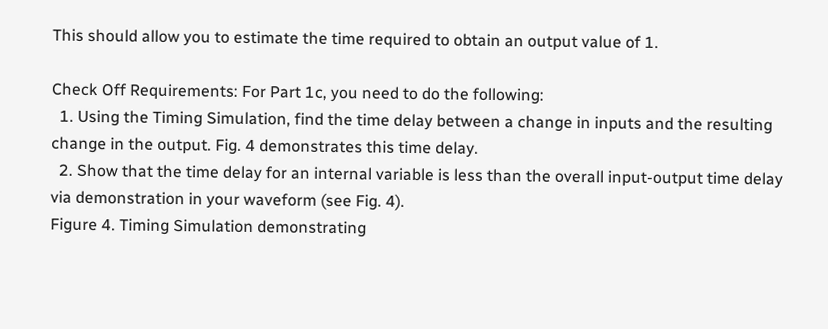This should allow you to estimate the time required to obtain an output value of 1.

Check Off Requirements: For Part 1c, you need to do the following:
  1. Using the Timing Simulation, find the time delay between a change in inputs and the resulting change in the output. Fig. 4 demonstrates this time delay.
  2. Show that the time delay for an internal variable is less than the overall input-output time delay via demonstration in your waveform (see Fig. 4).
Figure 4. Timing Simulation demonstrating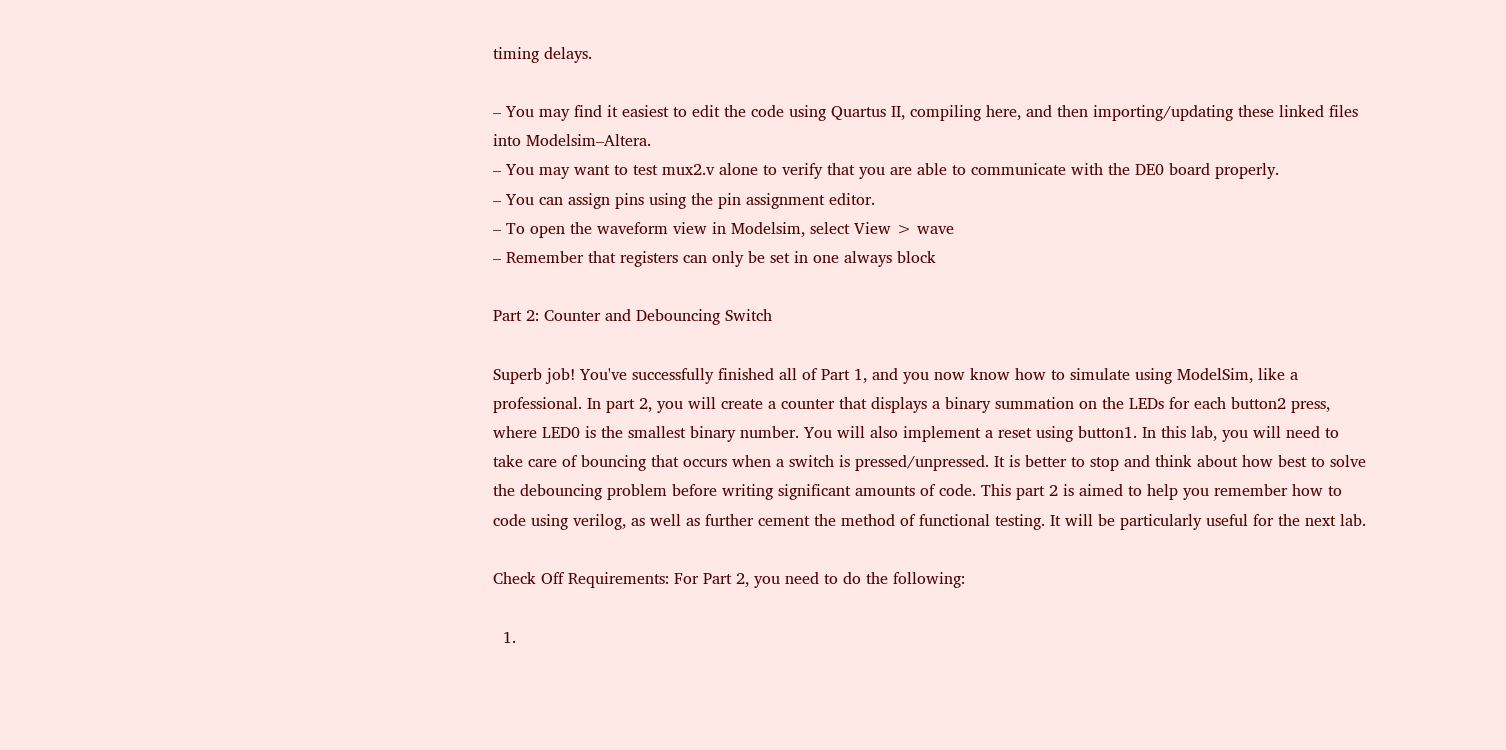timing delays.

– You may find it easiest to edit the code using Quartus II, compiling here, and then importing/updating these linked files into Modelsim–Altera.
– You may want to test mux2.v alone to verify that you are able to communicate with the DE0 board properly.
– You can assign pins using the pin assignment editor.
– To open the waveform view in Modelsim, select View > wave
– Remember that registers can only be set in one always block

Part 2: Counter and Debouncing Switch

Superb job! You've successfully finished all of Part 1, and you now know how to simulate using ModelSim, like a professional. In part 2, you will create a counter that displays a binary summation on the LEDs for each button2 press, where LED0 is the smallest binary number. You will also implement a reset using button1. In this lab, you will need to take care of bouncing that occurs when a switch is pressed/unpressed. It is better to stop and think about how best to solve the debouncing problem before writing significant amounts of code. This part 2 is aimed to help you remember how to code using verilog, as well as further cement the method of functional testing. It will be particularly useful for the next lab.

Check Off Requirements: For Part 2, you need to do the following:

  1.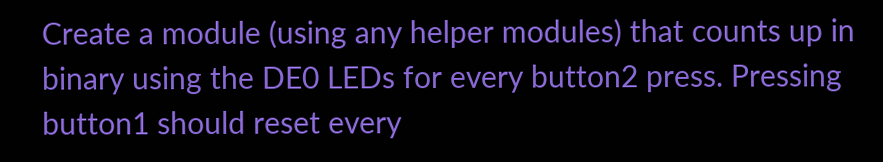Create a module (using any helper modules) that counts up in binary using the DE0 LEDs for every button2 press. Pressing button1 should reset every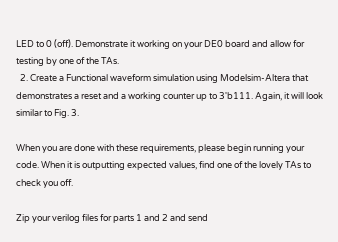LED to 0 (off). Demonstrate it working on your DE0 board and allow for testing by one of the TAs.
  2. Create a Functional waveform simulation using Modelsim-Altera that demonstrates a reset and a working counter up to 3'b111. Again, it will look similar to Fig. 3.

When you are done with these requirements, please begin running your code. When it is outputting expected values, find one of the lovely TAs to check you off.

Zip your verilog files for parts 1 and 2 and send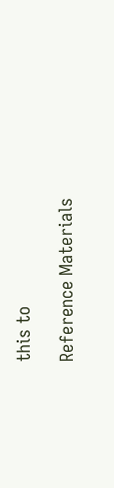this to

Reference Materials